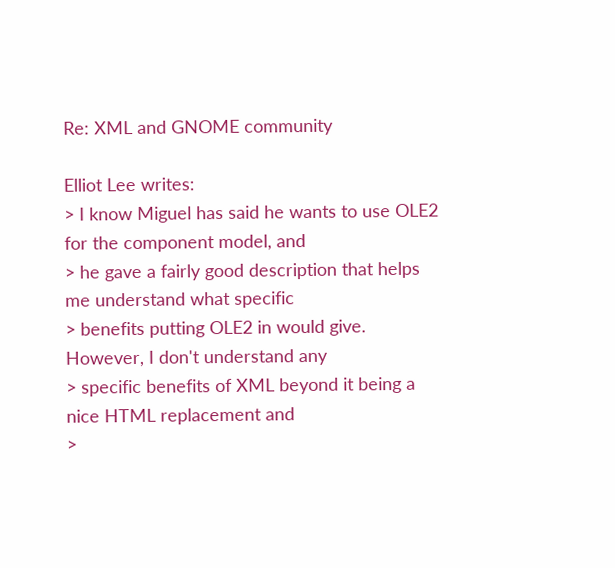Re: XML and GNOME community

Elliot Lee writes:
> I know Miguel has said he wants to use OLE2 for the component model, and
> he gave a fairly good description that helps me understand what specific
> benefits putting OLE2 in would give. However, I don't understand any
> specific benefits of XML beyond it being a nice HTML replacement and
>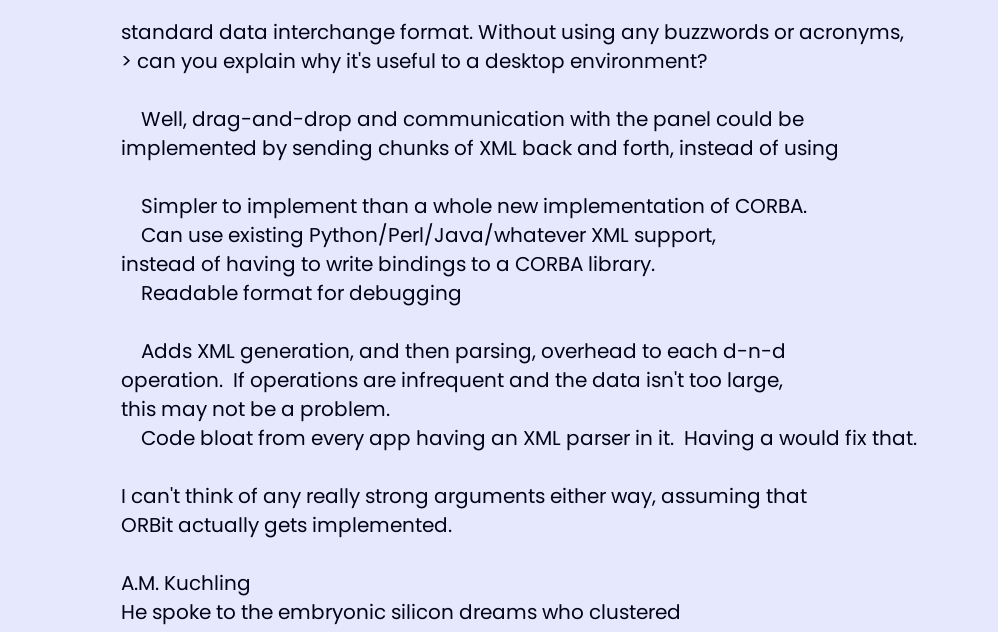standard data interchange format. Without using any buzzwords or acronyms,
> can you explain why it's useful to a desktop environment?

    Well, drag-and-drop and communication with the panel could be
implemented by sending chunks of XML back and forth, instead of using

    Simpler to implement than a whole new implementation of CORBA.
    Can use existing Python/Perl/Java/whatever XML support,
instead of having to write bindings to a CORBA library.
    Readable format for debugging

    Adds XML generation, and then parsing, overhead to each d-n-d
operation.  If operations are infrequent and the data isn't too large,
this may not be a problem.
    Code bloat from every app having an XML parser in it.  Having a would fix that.

I can't think of any really strong arguments either way, assuming that
ORBit actually gets implemented.

A.M. Kuchling
He spoke to the embryonic silicon dreams who clustered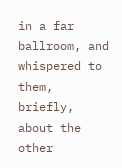in a far ballroom, and
whispered to them, briefly, about the other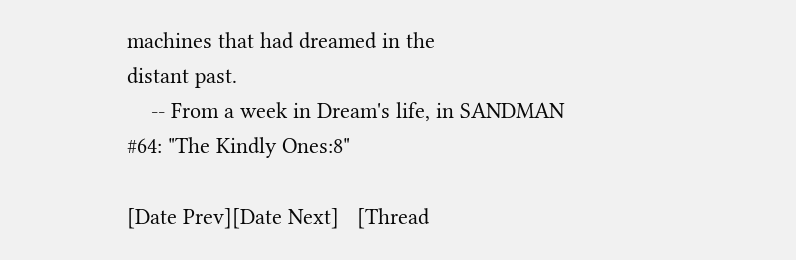machines that had dreamed in the
distant past.
    -- From a week in Dream's life, in SANDMAN #64: "The Kindly Ones:8"

[Date Prev][Date Next]   [Thread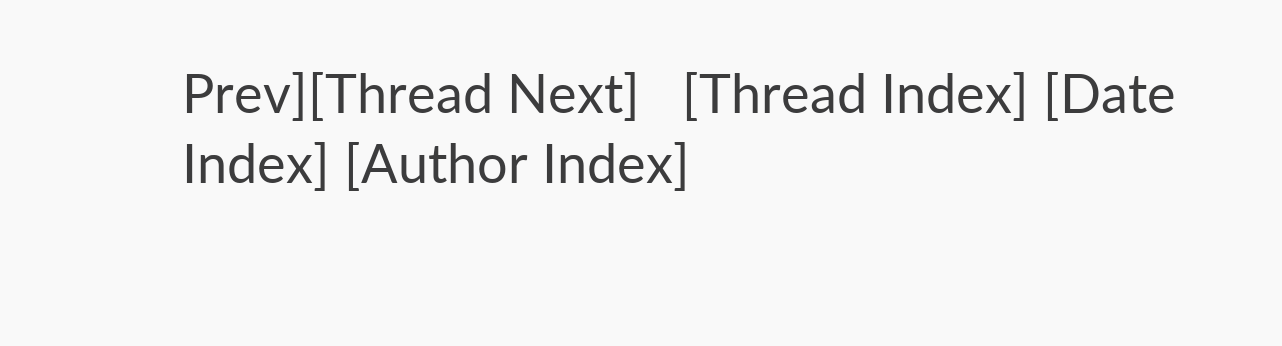Prev][Thread Next]   [Thread Index] [Date Index] [Author Index]